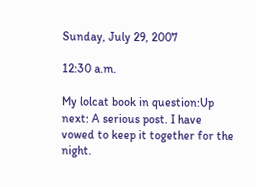Sunday, July 29, 2007

12:30 a.m.

My lolcat book in question:Up next: A serious post. I have vowed to keep it together for the night.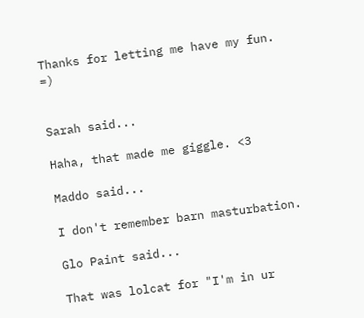Thanks for letting me have my fun. =)


Sarah said...

Haha, that made me giggle. <3

Maddo said...

I don't remember barn masturbation.

Glo Paint said...

That was lolcat for "I'm in ur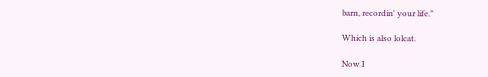barn, recordin' your life."

Which is also lolcat.

Now I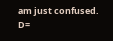am just confused. D=